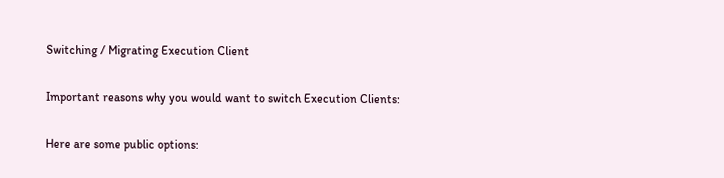Switching / Migrating Execution Client

Important reasons why you would want to switch Execution Clients:

Here are some public options: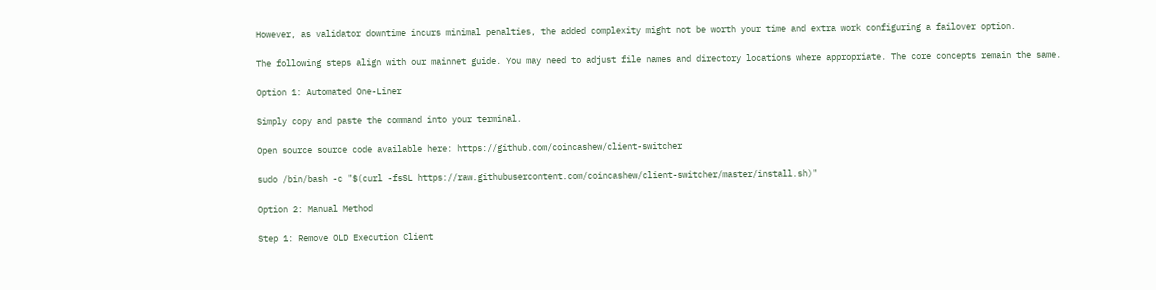However, as validator downtime incurs minimal penalties, the added complexity might not be worth your time and extra work configuring a failover option.

The following steps align with our mainnet guide. You may need to adjust file names and directory locations where appropriate. The core concepts remain the same.

Option 1: Automated One-Liner

Simply copy and paste the command into your terminal.

Open source source code available here: https://github.com/coincashew/client-switcher

sudo /bin/bash -c "$(curl -fsSL https://raw.githubusercontent.com/coincashew/client-switcher/master/install.sh)"

Option 2: Manual Method

Step 1: Remove OLD Execution Client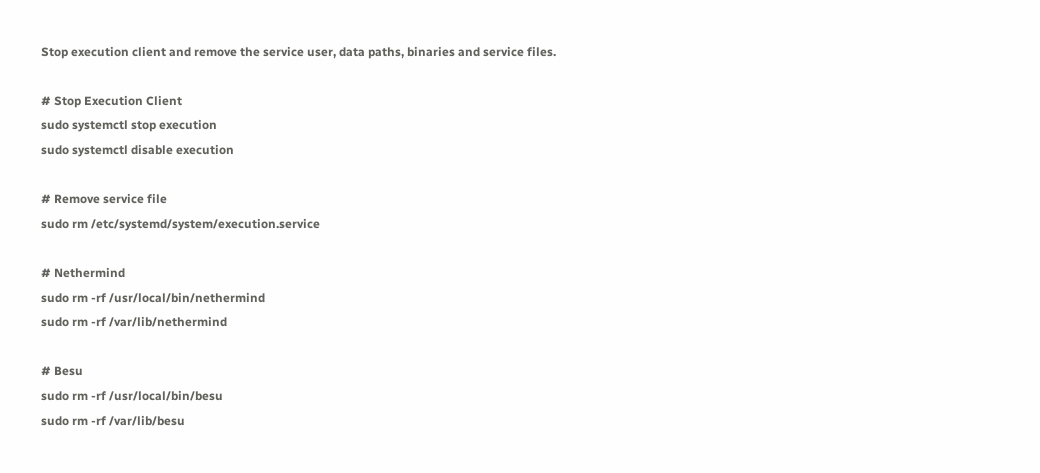Stop execution client and remove the service user, data paths, binaries and service files.

# Stop Execution Client
sudo systemctl stop execution
sudo systemctl disable execution

# Remove service file
sudo rm /etc/systemd/system/execution.service

# Nethermind
sudo rm -rf /usr/local/bin/nethermind
sudo rm -rf /var/lib/nethermind

# Besu
sudo rm -rf /usr/local/bin/besu
sudo rm -rf /var/lib/besu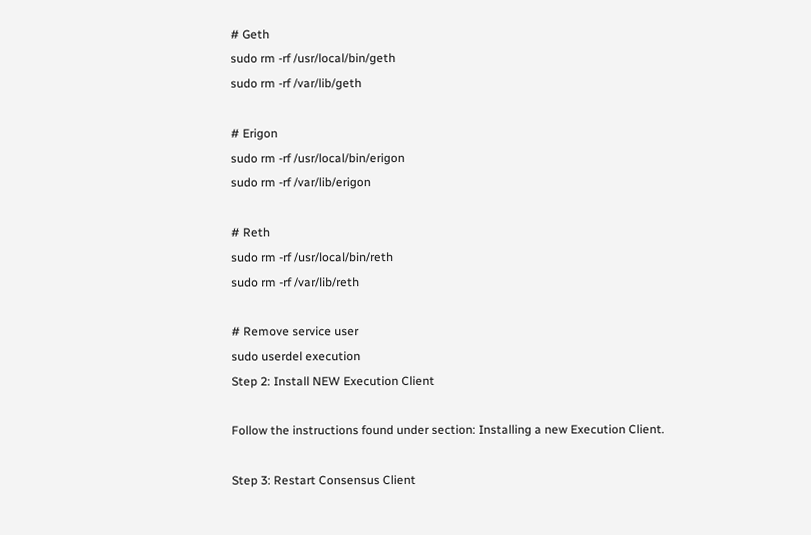# Geth
sudo rm -rf /usr/local/bin/geth
sudo rm -rf /var/lib/geth

# Erigon
sudo rm -rf /usr/local/bin/erigon
sudo rm -rf /var/lib/erigon

# Reth
sudo rm -rf /usr/local/bin/reth
sudo rm -rf /var/lib/reth

# Remove service user
sudo userdel execution
Step 2: Install NEW Execution Client

Follow the instructions found under section: Installing a new Execution Client.

Step 3: Restart Consensus Client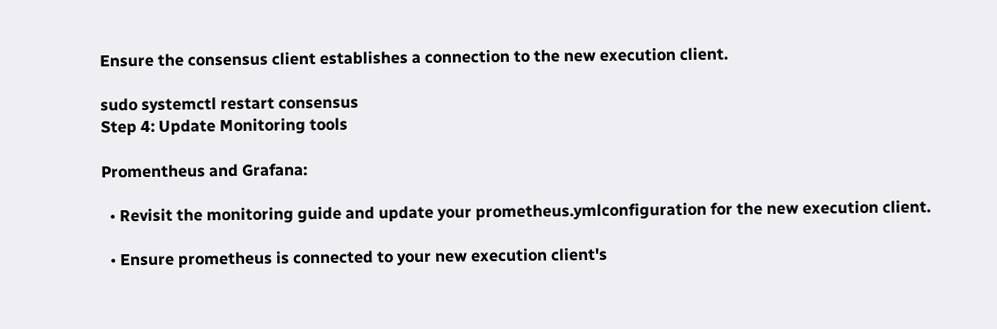Ensure the consensus client establishes a connection to the new execution client.

sudo systemctl restart consensus
Step 4: Update Monitoring tools

Promentheus and Grafana:

  • Revisit the monitoring guide and update your prometheus.ymlconfiguration for the new execution client.

  • Ensure prometheus is connected to your new execution client's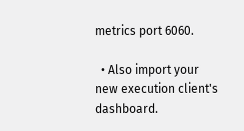metrics port 6060.

  • Also import your new execution client's dashboard.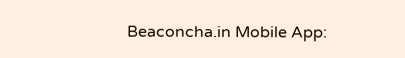Beaconcha.in Mobile App: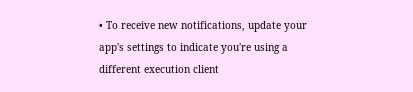• To receive new notifications, update your app's settings to indicate you're using a different execution client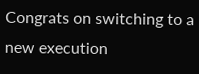Congrats on switching to a new execution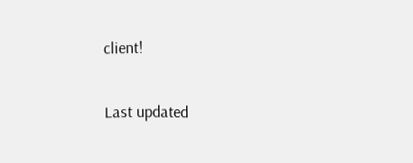client!

Last updated